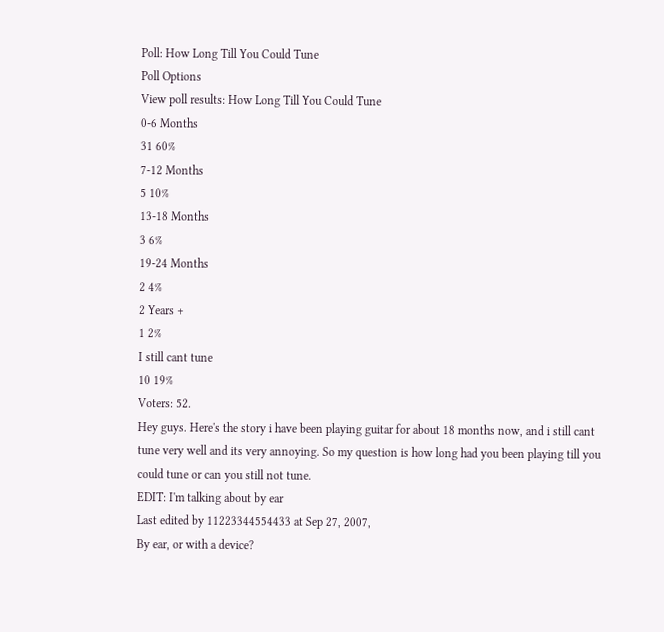Poll: How Long Till You Could Tune
Poll Options
View poll results: How Long Till You Could Tune
0-6 Months
31 60%
7-12 Months
5 10%
13-18 Months
3 6%
19-24 Months
2 4%
2 Years +
1 2%
I still cant tune
10 19%
Voters: 52.
Hey guys. Here's the story i have been playing guitar for about 18 months now, and i still cant tune very well and its very annoying. So my question is how long had you been playing till you could tune or can you still not tune.
EDIT: I'm talking about by ear
Last edited by 11223344554433 at Sep 27, 2007,
By ear, or with a device?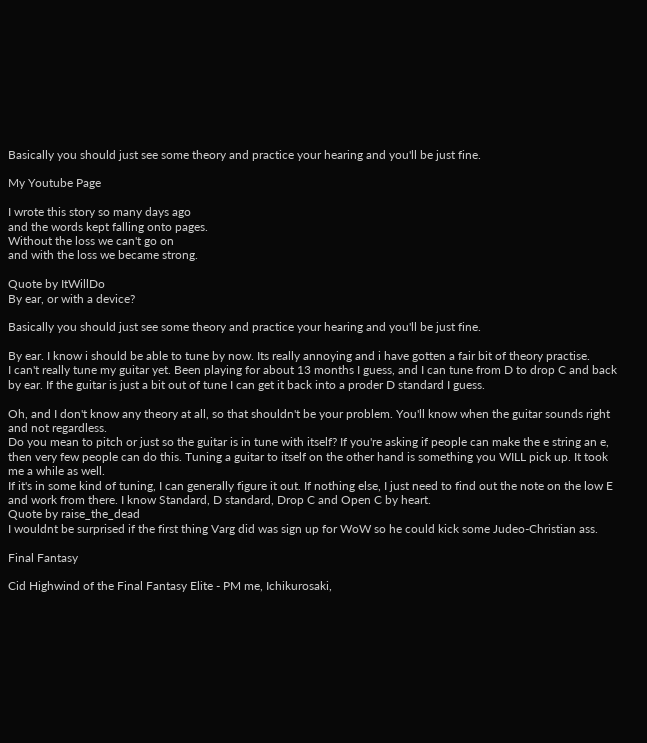Basically you should just see some theory and practice your hearing and you'll be just fine.

My Youtube Page

I wrote this story so many days ago
and the words kept falling onto pages.
Without the loss we can't go on
and with the loss we became strong.

Quote by ItWillDo
By ear, or with a device?

Basically you should just see some theory and practice your hearing and you'll be just fine.

By ear. I know i should be able to tune by now. Its really annoying and i have gotten a fair bit of theory practise.
I can't really tune my guitar yet. Been playing for about 13 months I guess, and I can tune from D to drop C and back by ear. If the guitar is just a bit out of tune I can get it back into a proder D standard I guess.

Oh, and I don't know any theory at all, so that shouldn't be your problem. You'll know when the guitar sounds right and not regardless.
Do you mean to pitch or just so the guitar is in tune with itself? If you're asking if people can make the e string an e, then very few people can do this. Tuning a guitar to itself on the other hand is something you WILL pick up. It took me a while as well.
If it's in some kind of tuning, I can generally figure it out. If nothing else, I just need to find out the note on the low E and work from there. I know Standard, D standard, Drop C and Open C by heart.
Quote by raise_the_dead
I wouldnt be surprised if the first thing Varg did was sign up for WoW so he could kick some Judeo-Christian ass.

Final Fantasy

Cid Highwind of the Final Fantasy Elite - PM me, Ichikurosaki,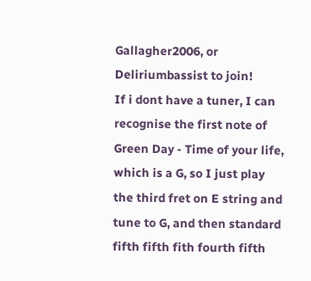Gallagher2006, or Deliriumbassist to join!
If i dont have a tuner, I can recognise the first note of Green Day - Time of your life, which is a G, so I just play the third fret on E string and tune to G, and then standard fifth fifth fith fourth fifth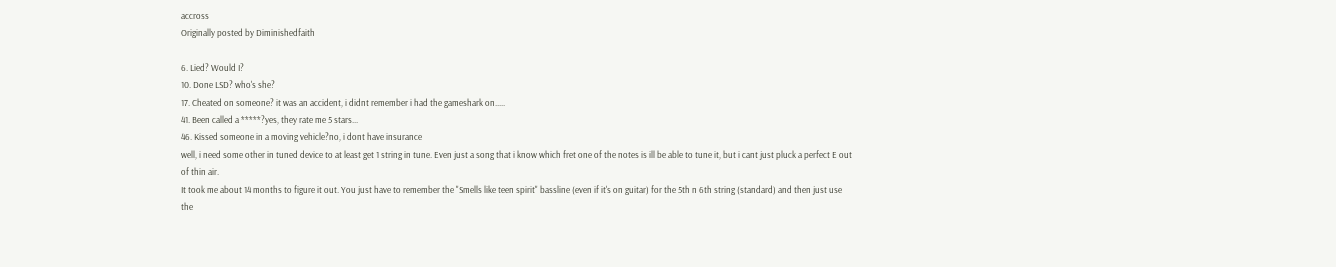accross
Originally posted by Diminishedfaith

6. Lied? Would I?
10. Done LSD? who's she?
17. Cheated on someone? it was an accident, i didnt remember i had the gameshark on.....
41. Been called a *****?yes, they rate me 5 stars...
46. Kissed someone in a moving vehicle?no, i dont have insurance
well, i need some other in tuned device to at least get 1 string in tune. Even just a song that i know which fret one of the notes is ill be able to tune it, but i cant just pluck a perfect E out of thin air.
It took me about 14 months to figure it out. You just have to remember the "Smells like teen spirit" bassline (even if it's on guitar) for the 5th n 6th string (standard) and then just use the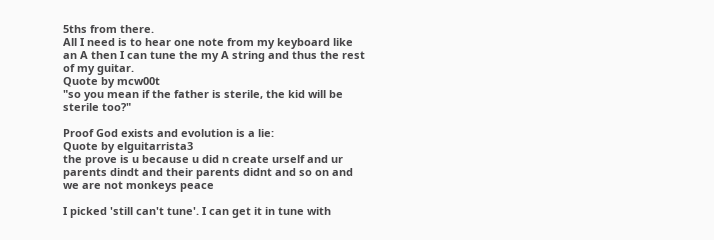5ths from there.
All I need is to hear one note from my keyboard like an A then I can tune the my A string and thus the rest of my guitar.
Quote by mcw00t
"so you mean if the father is sterile, the kid will be sterile too?"

Proof God exists and evolution is a lie:
Quote by elguitarrista3
the prove is u because u did n create urself and ur parents dindt and their parents didnt and so on and we are not monkeys peace

I picked 'still can't tune'. I can get it in tune with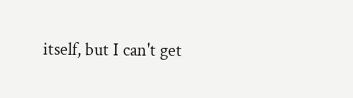itself, but I can't get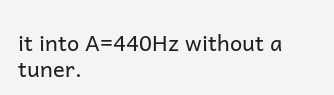it into A=440Hz without a tuner.